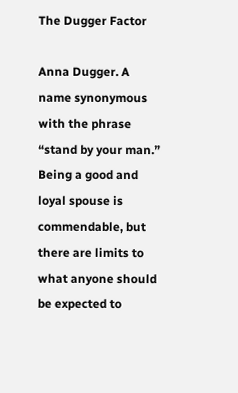The Dugger Factor

Anna Dugger. A name synonymous with the phrase “stand by your man.” Being a good and loyal spouse is commendable, but there are limits to what anyone should be expected to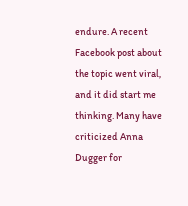endure. A recent Facebook post about the topic went viral, and it did start me thinking. Many have criticized Anna Dugger for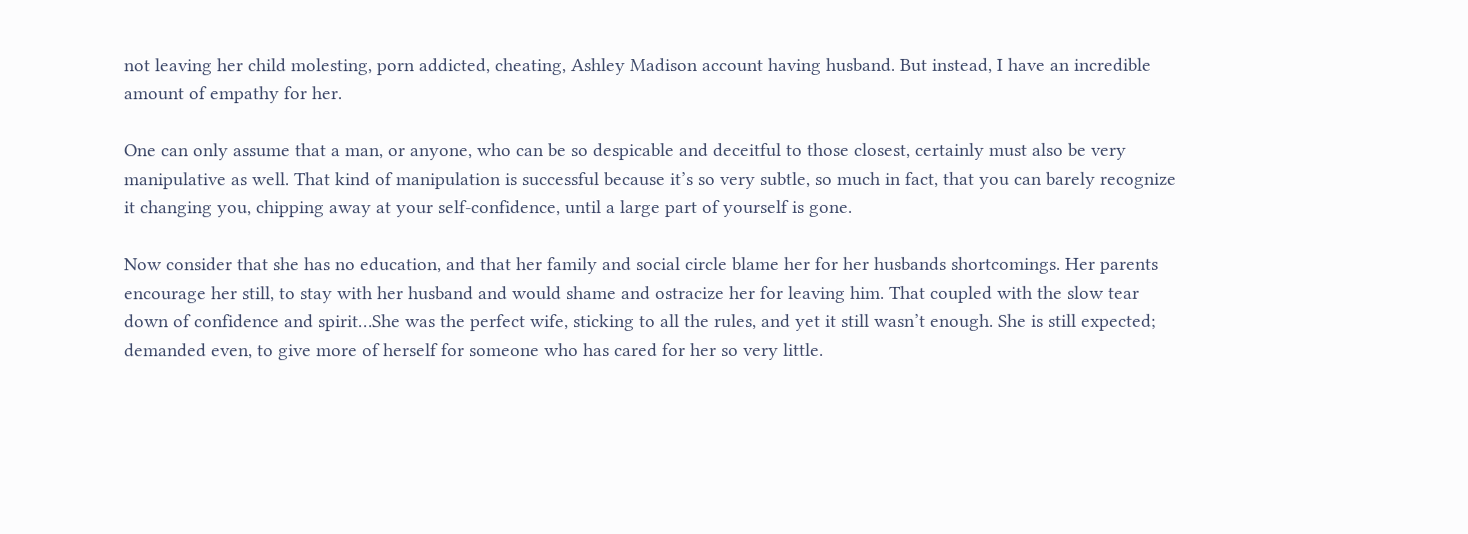not leaving her child molesting, porn addicted, cheating, Ashley Madison account having husband. But instead, I have an incredible amount of empathy for her.

One can only assume that a man, or anyone, who can be so despicable and deceitful to those closest, certainly must also be very manipulative as well. That kind of manipulation is successful because it’s so very subtle, so much in fact, that you can barely recognize it changing you, chipping away at your self-confidence, until a large part of yourself is gone.

Now consider that she has no education, and that her family and social circle blame her for her husbands shortcomings. Her parents encourage her still, to stay with her husband and would shame and ostracize her for leaving him. That coupled with the slow tear down of confidence and spirit…She was the perfect wife, sticking to all the rules, and yet it still wasn’t enough. She is still expected; demanded even, to give more of herself for someone who has cared for her so very little.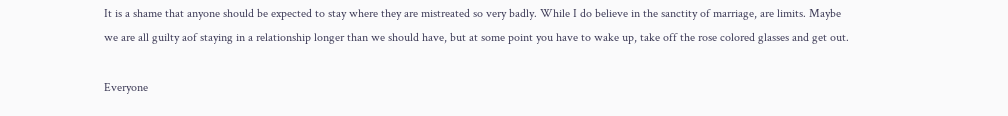It is a shame that anyone should be expected to stay where they are mistreated so very badly. While I do believe in the sanctity of marriage, are limits. Maybe we are all guilty aof staying in a relationship longer than we should have, but at some point you have to wake up, take off the rose colored glasses and get out.

Everyone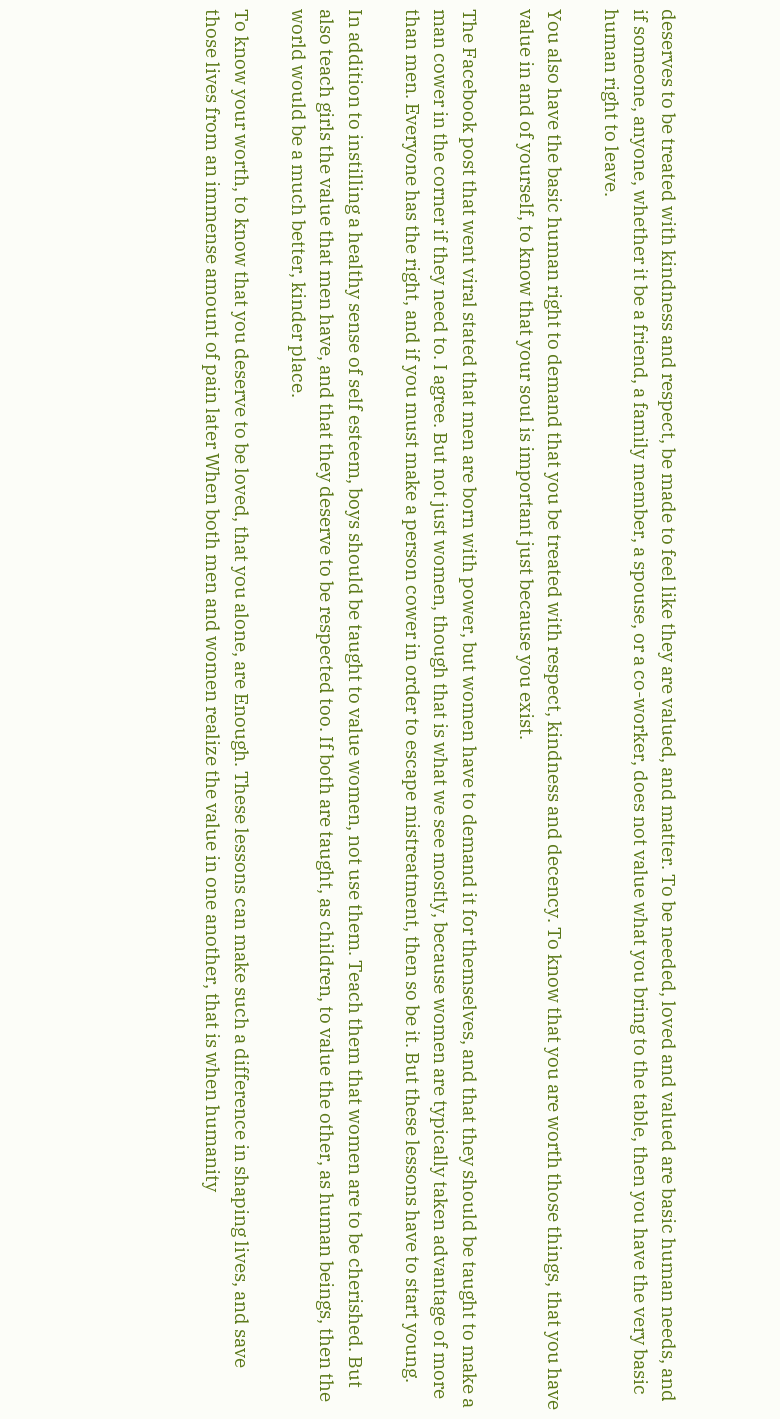deserves to be treated with kindness and respect, be made to feel like they are valued, and matter. To be needed, loved and valued are basic human needs, and if someone, anyone, whether it be a friend, a family member, a spouse, or a co-worker, does not value what you bring to the table, then you have the very basic human right to leave.

You also have the basic human right to demand that you be treated with respect, kindness and decency. To know that you are worth those things, that you have value in and of yourself, to know that your soul is important just because you exist.

The Facebook post that went viral stated that men are born with power, but women have to demand it for themselves, and that they should be taught to make a man cower in the corner if they need to. I agree. But not just women, though that is what we see mostly, because women are typically taken advantage of more than men. Everyone has the right, and if you must make a person cower in order to escape mistreatment, then so be it. But these lessons have to start young.

In addition to instilling a healthy sense of self esteem, boys should be taught to value women, not use them. Teach them that women are to be cherished. But also teach girls the value that men have, and that they deserve to be respected too. If both are taught, as children, to value the other, as human beings, then the world would be a much better, kinder place.

To know your worth, to know that you deserve to be loved, that you alone, are Enough. These lessons can make such a difference in shaping lives, and save those lives from an immense amount of pain later When both men and women realize the value in one another, that is when humanity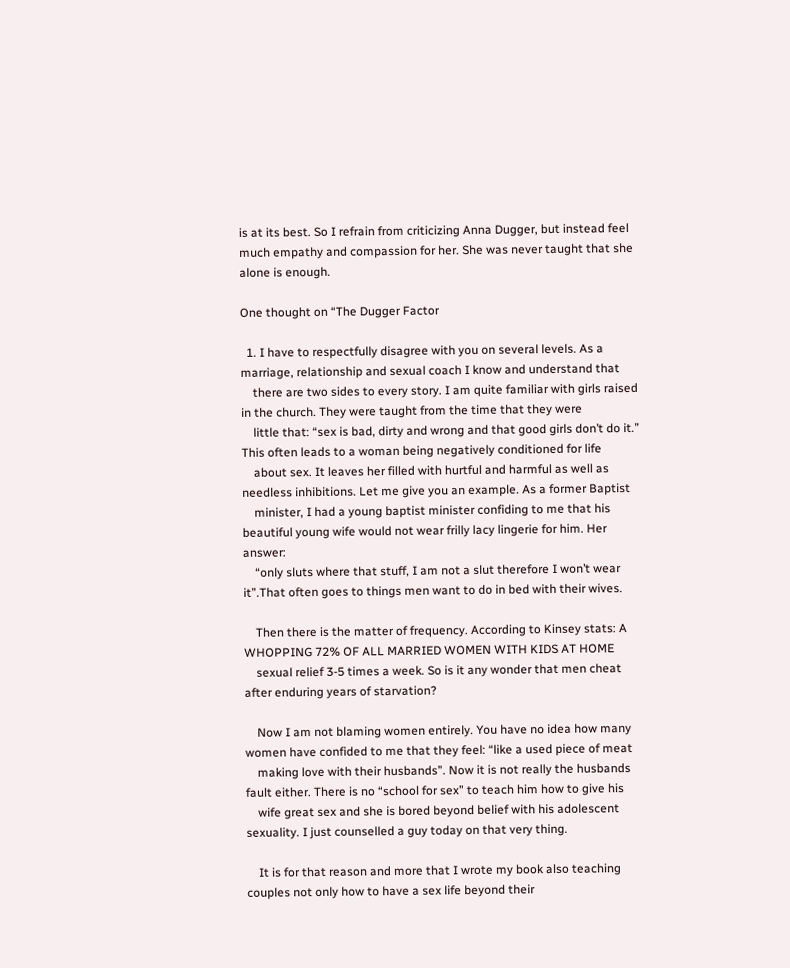is at its best. So I refrain from criticizing Anna Dugger, but instead feel much empathy and compassion for her. She was never taught that she alone is enough.

One thought on “The Dugger Factor

  1. I have to respectfully disagree with you on several levels. As a marriage, relationship and sexual coach I know and understand that
    there are two sides to every story. I am quite familiar with girls raised in the church. They were taught from the time that they were
    little that: “sex is bad, dirty and wrong and that good girls don’t do it.” This often leads to a woman being negatively conditioned for life
    about sex. It leaves her filled with hurtful and harmful as well as needless inhibitions. Let me give you an example. As a former Baptist
    minister, I had a young baptist minister confiding to me that his beautiful young wife would not wear frilly lacy lingerie for him. Her answer:
    “only sluts where that stuff, I am not a slut therefore I won’t wear it”.That often goes to things men want to do in bed with their wives.

    Then there is the matter of frequency. According to Kinsey stats: A WHOPPING 72% OF ALL MARRIED WOMEN WITH KIDS AT HOME
    sexual relief 3-5 times a week. So is it any wonder that men cheat after enduring years of starvation?

    Now I am not blaming women entirely. You have no idea how many women have confided to me that they feel: “like a used piece of meat
    making love with their husbands”. Now it is not really the husbands fault either. There is no “school for sex” to teach him how to give his
    wife great sex and she is bored beyond belief with his adolescent sexuality. I just counselled a guy today on that very thing.

    It is for that reason and more that I wrote my book also teaching couples not only how to have a sex life beyond their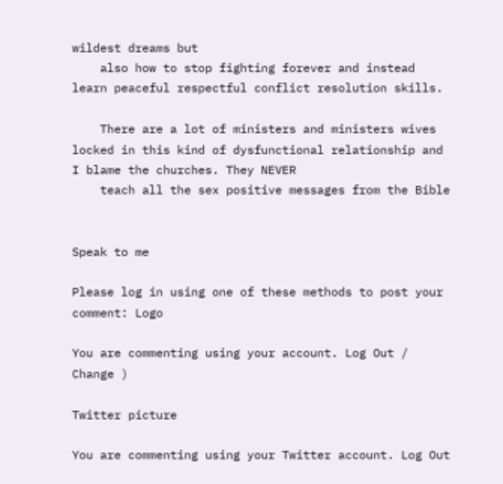wildest dreams but
    also how to stop fighting forever and instead learn peaceful respectful conflict resolution skills.

    There are a lot of ministers and ministers wives locked in this kind of dysfunctional relationship and I blame the churches. They NEVER
    teach all the sex positive messages from the Bible


Speak to me

Please log in using one of these methods to post your comment: Logo

You are commenting using your account. Log Out /  Change )

Twitter picture

You are commenting using your Twitter account. Log Out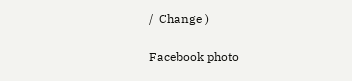/  Change )

Facebook photo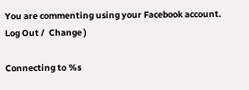You are commenting using your Facebook account. Log Out /  Change )

Connecting to %s